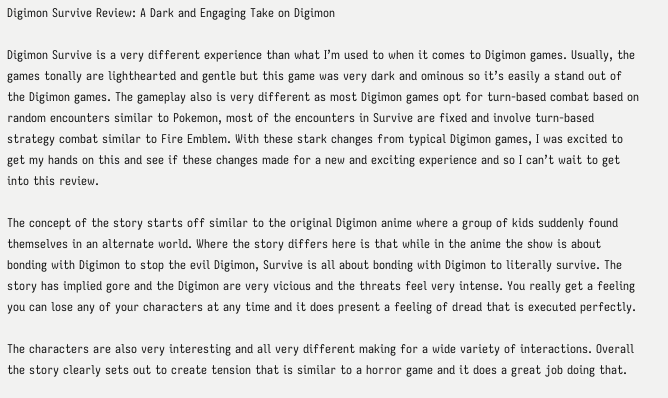Digimon Survive Review: A Dark and Engaging Take on Digimon

Digimon Survive is a very different experience than what I’m used to when it comes to Digimon games. Usually, the games tonally are lighthearted and gentle but this game was very dark and ominous so it’s easily a stand out of the Digimon games. The gameplay also is very different as most Digimon games opt for turn-based combat based on random encounters similar to Pokemon, most of the encounters in Survive are fixed and involve turn-based strategy combat similar to Fire Emblem. With these stark changes from typical Digimon games, I was excited to get my hands on this and see if these changes made for a new and exciting experience and so I can’t wait to get into this review.

The concept of the story starts off similar to the original Digimon anime where a group of kids suddenly found themselves in an alternate world. Where the story differs here is that while in the anime the show is about bonding with Digimon to stop the evil Digimon, Survive is all about bonding with Digimon to literally survive. The story has implied gore and the Digimon are very vicious and the threats feel very intense. You really get a feeling you can lose any of your characters at any time and it does present a feeling of dread that is executed perfectly.

The characters are also very interesting and all very different making for a wide variety of interactions. Overall the story clearly sets out to create tension that is similar to a horror game and it does a great job doing that.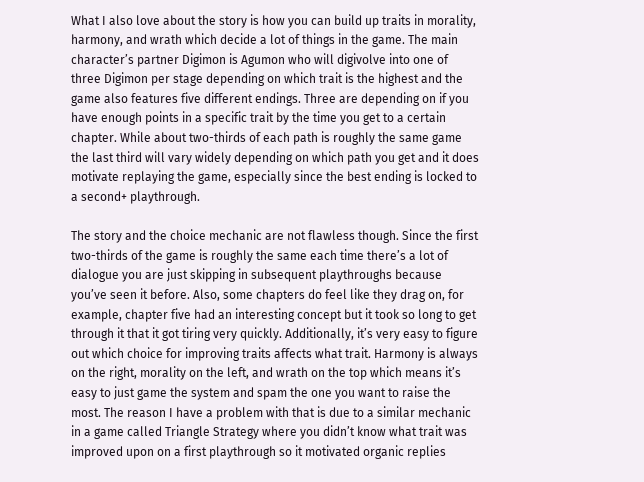What I also love about the story is how you can build up traits in morality, harmony, and wrath which decide a lot of things in the game. The main character’s partner Digimon is Agumon who will digivolve into one of three Digimon per stage depending on which trait is the highest and the game also features five different endings. Three are depending on if you have enough points in a specific trait by the time you get to a certain chapter. While about two-thirds of each path is roughly the same game the last third will vary widely depending on which path you get and it does motivate replaying the game, especially since the best ending is locked to a second+ playthrough.

The story and the choice mechanic are not flawless though. Since the first two-thirds of the game is roughly the same each time there’s a lot of dialogue you are just skipping in subsequent playthroughs because you’ve seen it before. Also, some chapters do feel like they drag on, for example, chapter five had an interesting concept but it took so long to get through it that it got tiring very quickly. Additionally, it’s very easy to figure out which choice for improving traits affects what trait. Harmony is always on the right, morality on the left, and wrath on the top which means it’s easy to just game the system and spam the one you want to raise the most. The reason I have a problem with that is due to a similar mechanic in a game called Triangle Strategy where you didn’t know what trait was improved upon on a first playthrough so it motivated organic replies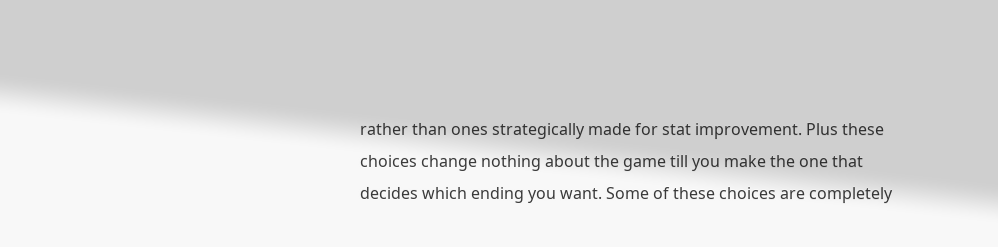rather than ones strategically made for stat improvement. Plus these choices change nothing about the game till you make the one that decides which ending you want. Some of these choices are completely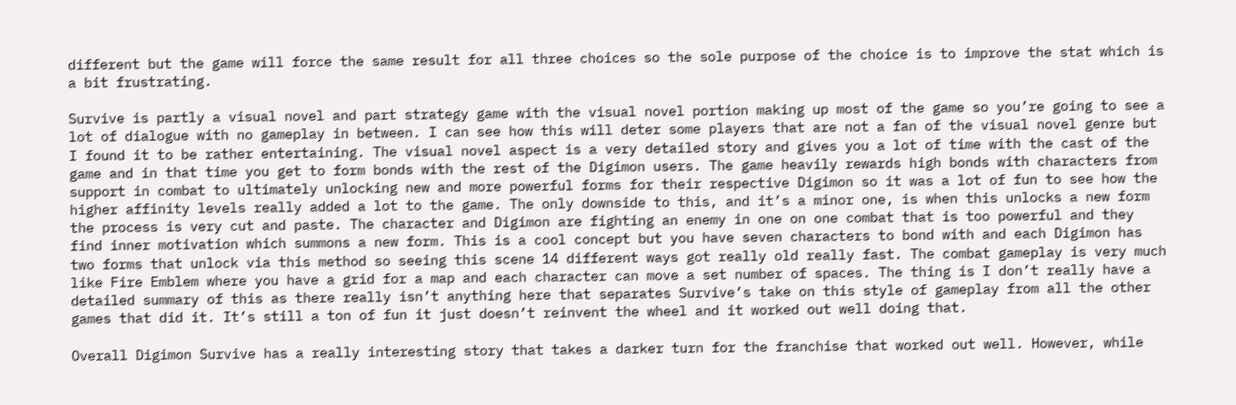different but the game will force the same result for all three choices so the sole purpose of the choice is to improve the stat which is a bit frustrating.

Survive is partly a visual novel and part strategy game with the visual novel portion making up most of the game so you’re going to see a lot of dialogue with no gameplay in between. I can see how this will deter some players that are not a fan of the visual novel genre but I found it to be rather entertaining. The visual novel aspect is a very detailed story and gives you a lot of time with the cast of the game and in that time you get to form bonds with the rest of the Digimon users. The game heavily rewards high bonds with characters from support in combat to ultimately unlocking new and more powerful forms for their respective Digimon so it was a lot of fun to see how the higher affinity levels really added a lot to the game. The only downside to this, and it’s a minor one, is when this unlocks a new form the process is very cut and paste. The character and Digimon are fighting an enemy in one on one combat that is too powerful and they find inner motivation which summons a new form. This is a cool concept but you have seven characters to bond with and each Digimon has two forms that unlock via this method so seeing this scene 14 different ways got really old really fast. The combat gameplay is very much like Fire Emblem where you have a grid for a map and each character can move a set number of spaces. The thing is I don’t really have a detailed summary of this as there really isn’t anything here that separates Survive’s take on this style of gameplay from all the other games that did it. It’s still a ton of fun it just doesn’t reinvent the wheel and it worked out well doing that.

Overall Digimon Survive has a really interesting story that takes a darker turn for the franchise that worked out well. However, while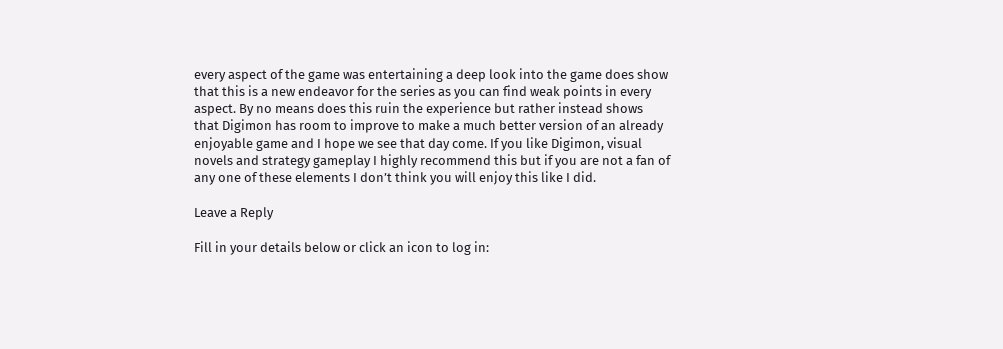every aspect of the game was entertaining a deep look into the game does show that this is a new endeavor for the series as you can find weak points in every aspect. By no means does this ruin the experience but rather instead shows that Digimon has room to improve to make a much better version of an already enjoyable game and I hope we see that day come. If you like Digimon, visual novels and strategy gameplay I highly recommend this but if you are not a fan of any one of these elements I don’t think you will enjoy this like I did.

Leave a Reply

Fill in your details below or click an icon to log in: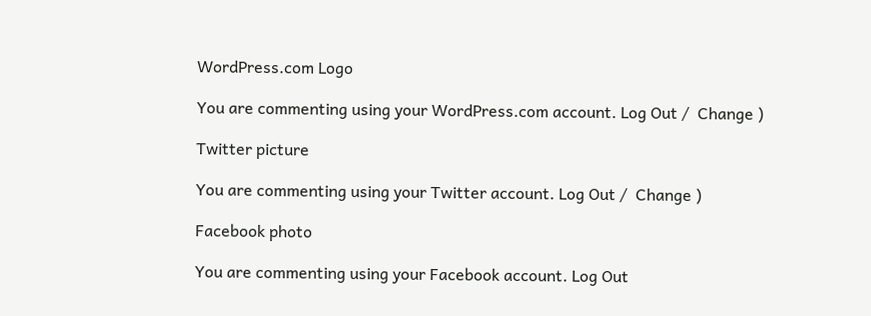WordPress.com Logo

You are commenting using your WordPress.com account. Log Out /  Change )

Twitter picture

You are commenting using your Twitter account. Log Out /  Change )

Facebook photo

You are commenting using your Facebook account. Log Out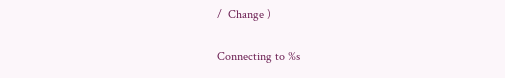/  Change )

Connecting to %s